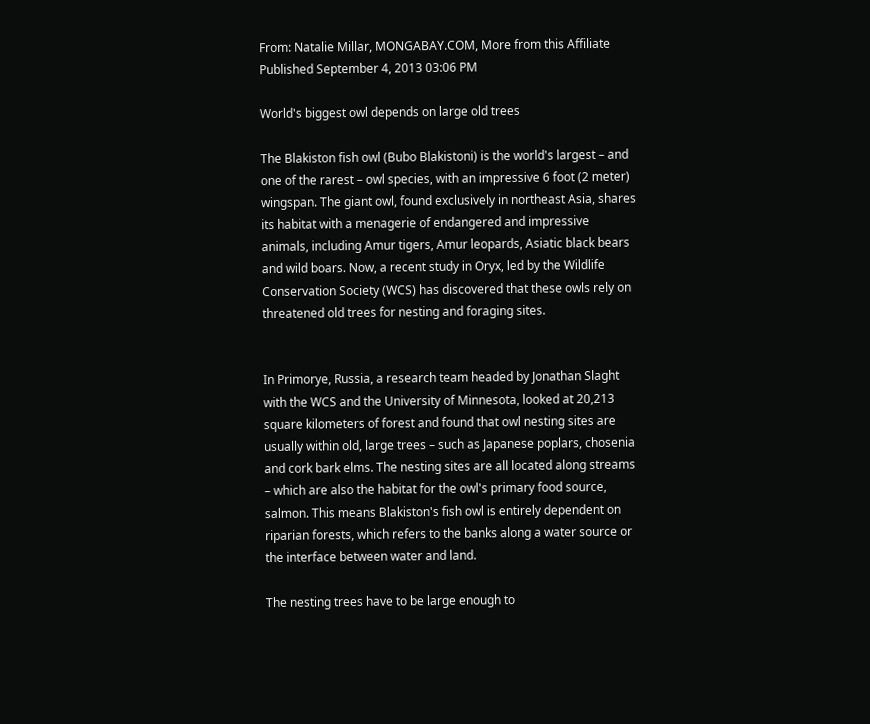From: Natalie Millar, MONGABAY.COM, More from this Affiliate
Published September 4, 2013 03:06 PM

World's biggest owl depends on large old trees

The Blakiston fish owl (Bubo Blakistoni) is the world's largest – and one of the rarest – owl species, with an impressive 6 foot (2 meter) wingspan. The giant owl, found exclusively in northeast Asia, shares its habitat with a menagerie of endangered and impressive animals, including Amur tigers, Amur leopards, Asiatic black bears and wild boars. Now, a recent study in Oryx, led by the Wildlife Conservation Society (WCS) has discovered that these owls rely on threatened old trees for nesting and foraging sites.


In Primorye, Russia, a research team headed by Jonathan Slaght with the WCS and the University of Minnesota, looked at 20,213 square kilometers of forest and found that owl nesting sites are usually within old, large trees – such as Japanese poplars, chosenia and cork bark elms. The nesting sites are all located along streams – which are also the habitat for the owl's primary food source, salmon. This means Blakiston's fish owl is entirely dependent on riparian forests, which refers to the banks along a water source or the interface between water and land.

The nesting trees have to be large enough to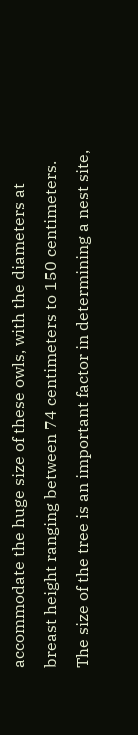accommodate the huge size of these owls, with the diameters at breast height ranging between 74 centimeters to 150 centimeters. The size of the tree is an important factor in determining a nest site,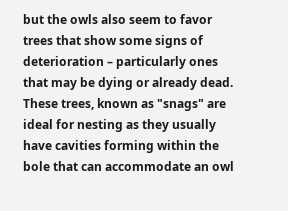but the owls also seem to favor trees that show some signs of deterioration – particularly ones that may be dying or already dead. These trees, known as "snags" are ideal for nesting as they usually have cavities forming within the bole that can accommodate an owl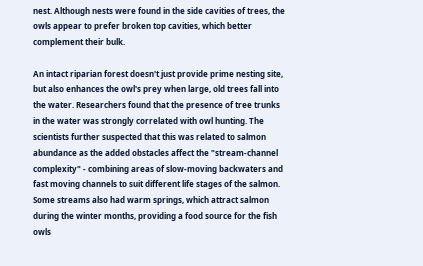nest. Although nests were found in the side cavities of trees, the owls appear to prefer broken top cavities, which better complement their bulk.

An intact riparian forest doesn't just provide prime nesting site, but also enhances the owl's prey when large, old trees fall into the water. Researchers found that the presence of tree trunks in the water was strongly correlated with owl hunting. The scientists further suspected that this was related to salmon abundance as the added obstacles affect the "stream-channel complexity" - combining areas of slow-moving backwaters and fast moving channels to suit different life stages of the salmon. Some streams also had warm springs, which attract salmon during the winter months, providing a food source for the fish owls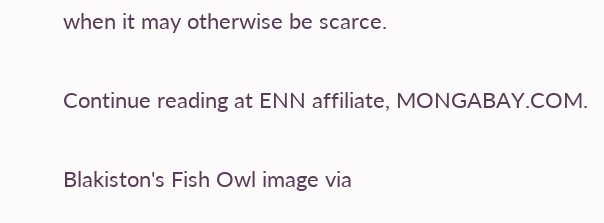when it may otherwise be scarce.

Continue reading at ENN affiliate, MONGABAY.COM.

Blakiston's Fish Owl image via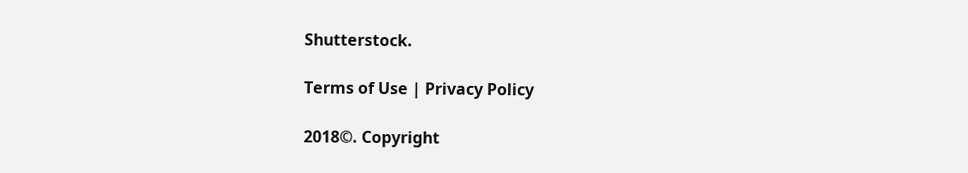Shutterstock.

Terms of Use | Privacy Policy

2018©. Copyright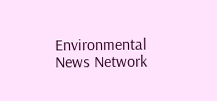Environmental News Network